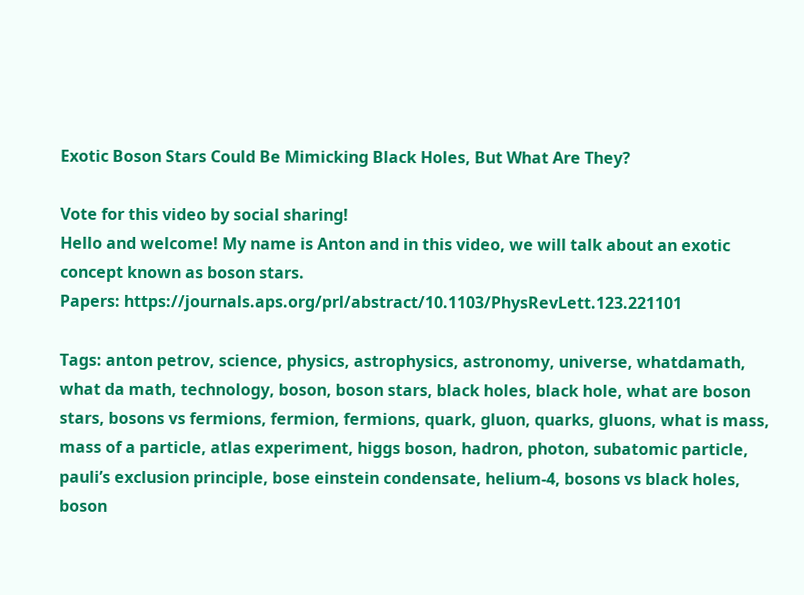Exotic Boson Stars Could Be Mimicking Black Holes, But What Are They?

Vote for this video by social sharing!
Hello and welcome! My name is Anton and in this video, we will talk about an exotic concept known as boson stars.
Papers: https://journals.aps.org/prl/abstract/10.1103/PhysRevLett.123.221101

Tags: anton petrov, science, physics, astrophysics, astronomy, universe, whatdamath, what da math, technology, boson, boson stars, black holes, black hole, what are boson stars, bosons vs fermions, fermion, fermions, quark, gluon, quarks, gluons, what is mass, mass of a particle, atlas experiment, higgs boson, hadron, photon, subatomic particle, pauli’s exclusion principle, bose einstein condensate, helium-4, bosons vs black holes, boson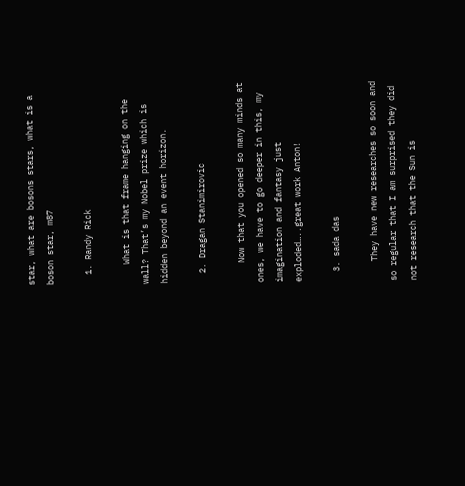star, what are bosons stars, what is a boson star, m87

  1. Randy Rick

    What is that frame hanging on the wall? That’s my Nobel prize which is hidden beyond an event horizon.

  2. Dragan Stanimirovic

    Now that you opened so many minds at ones, we have to go deeper in this, my imagination and fantasy just exploded…..great work Anton!

  3. sada das

    They have new researches so soon and so regular that I am surprised they did not research that the Sun is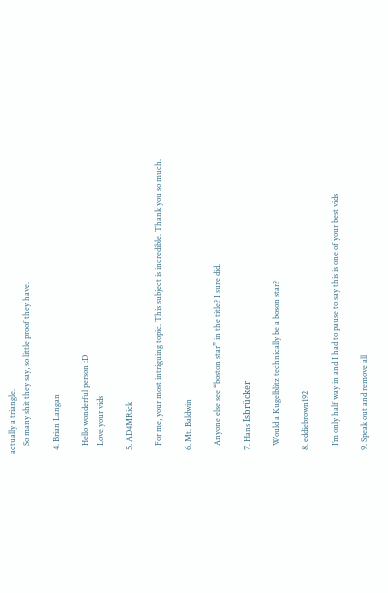actually a triangle.
    So many shit they say, so little proof they have.

  4. Brian Langan

    Hello wonderful person :D
    Love your vids

  5. AD4MRick

    For me, your most intriguing topic. This subject is incredible. Thank you so much.

  6. Mt. Baldwin

    Anyone else see “boston star” in the title? I sure did.

  7. Hans Isbrücker

    Would a Kugelblitz technically be a boson star?

  8. eddiebrown192

    I’m only half way in and I had to pause to say this is one of your best vids

  9. Speak out and remove all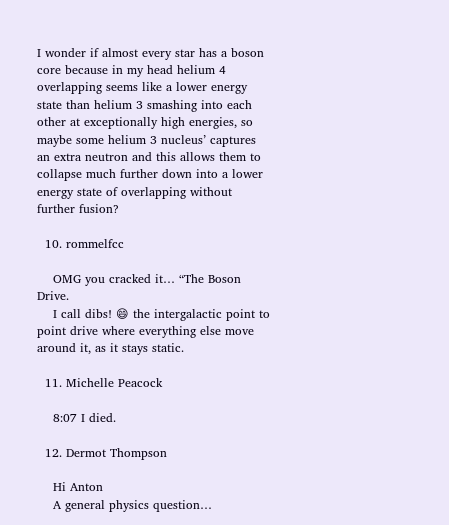I wonder if almost every star has a boson core because in my head helium 4 overlapping seems like a lower energy state than helium 3 smashing into each other at exceptionally high energies, so maybe some helium 3 nucleus’ captures an extra neutron and this allows them to collapse much further down into a lower energy state of overlapping without further fusion?

  10. rommelfcc

    OMG you cracked it… “The Boson Drive.
    I call dibs! 😄 the intergalactic point to point drive where everything else move around it, as it stays static.

  11. Michelle Peacock

    8:07 I died.

  12. Dermot Thompson

    Hi Anton
    A general physics question…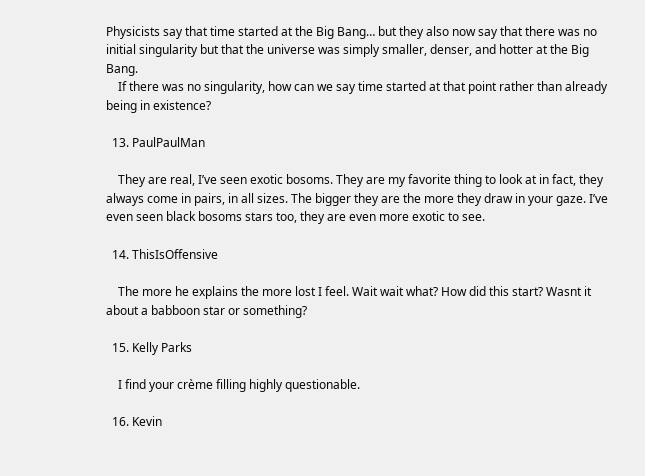Physicists say that time started at the Big Bang… but they also now say that there was no initial singularity but that the universe was simply smaller, denser, and hotter at the Big Bang.
    If there was no singularity, how can we say time started at that point rather than already being in existence?

  13. PaulPaulMan

    They are real, I’ve seen exotic bosoms. They are my favorite thing to look at in fact, they always come in pairs, in all sizes. The bigger they are the more they draw in your gaze. I’ve even seen black bosoms stars too, they are even more exotic to see.

  14. ThisIsOffensive

    The more he explains the more lost I feel. Wait wait what? How did this start? Wasnt it about a babboon star or something?

  15. Kelly Parks

    I find your crème filling highly questionable.

  16. Kevin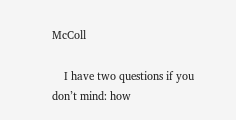McColl

    I have two questions if you don’t mind: how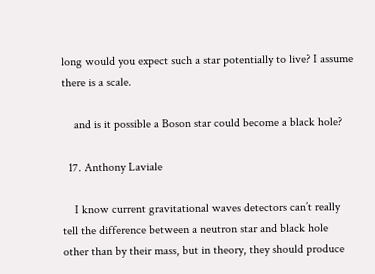long would you expect such a star potentially to live? I assume there is a scale.

    and is it possible a Boson star could become a black hole?

  17. Anthony Laviale

    I know current gravitational waves detectors can’t really tell the difference between a neutron star and black hole other than by their mass, but in theory, they should produce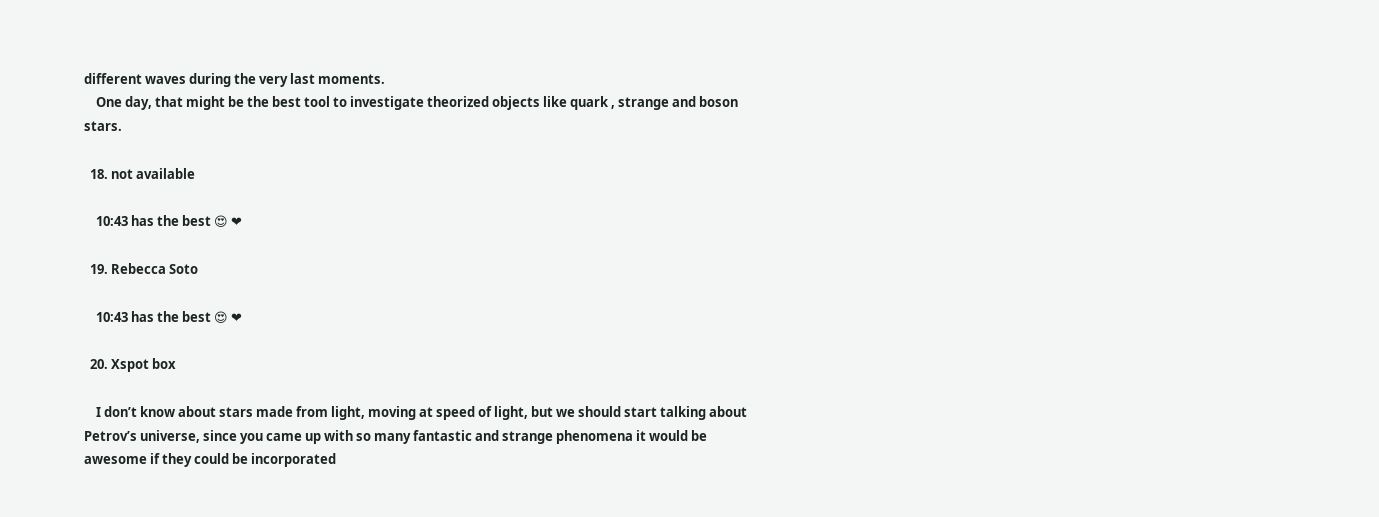different waves during the very last moments.
    One day, that might be the best tool to investigate theorized objects like quark , strange and boson stars.

  18. not available

    10:43 has the best 😍 ❤

  19. Rebecca Soto

    10:43 has the best 😍 ❤

  20. Xspot box

    I don’t know about stars made from light, moving at speed of light, but we should start talking about Petrov’s universe, since you came up with so many fantastic and strange phenomena it would be awesome if they could be incorporated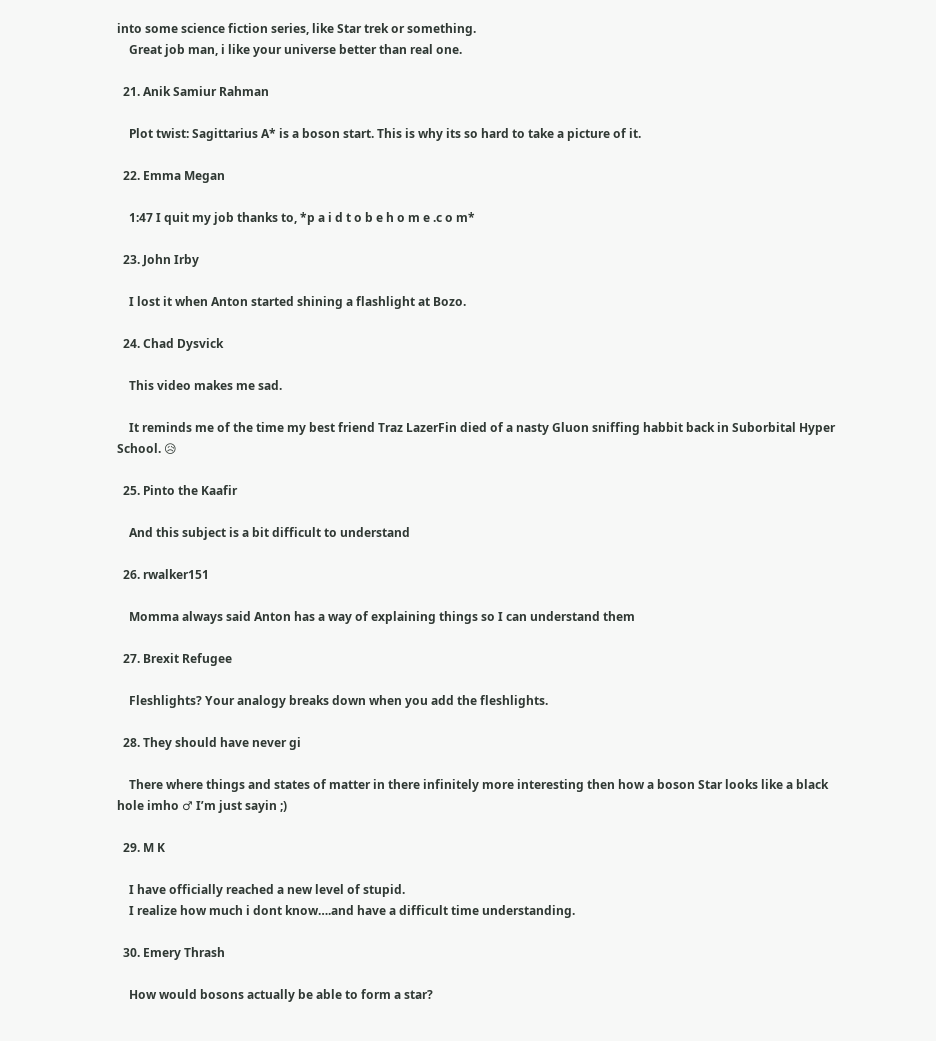into some science fiction series, like Star trek or something.
    Great job man, i like your universe better than real one.

  21. Anik Samiur Rahman

    Plot twist: Sagittarius A* is a boson start. This is why its so hard to take a picture of it.

  22. Emma Megan

    1:47 I quit my job thanks to, *p a i d t o b e h o m e .c o m*

  23. John Irby

    I lost it when Anton started shining a flashlight at Bozo.

  24. Chad Dysvick

    This video makes me sad.

    It reminds me of the time my best friend Traz LazerFin died of a nasty Gluon sniffing habbit back in Suborbital Hyper School. 😥

  25. Pinto the Kaafir

    And this subject is a bit difficult to understand

  26. rwalker151

    Momma always said Anton has a way of explaining things so I can understand them

  27. Brexit Refugee

    Fleshlights? Your analogy breaks down when you add the fleshlights.

  28. They should have never gi

    There where things and states of matter in there infinitely more interesting then how a boson Star looks like a black hole imho ♂ I’m just sayin ;)

  29. M K

    I have officially reached a new level of stupid.
    I realize how much i dont know….and have a difficult time understanding.

  30. Emery Thrash

    How would bosons actually be able to form a star?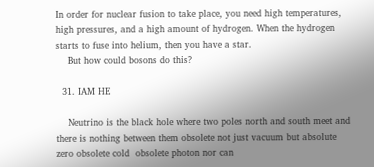In order for nuclear fusion to take place, you need high temperatures, high pressures, and a high amount of hydrogen. When the hydrogen starts to fuse into helium, then you have a star.
    But how could bosons do this?

  31. IAM HE

    Neutrino is the black hole where two poles north and south meet and there is nothing between them obsolete not just vacuum but absolute zero obsolete cold  obsolete photon nor can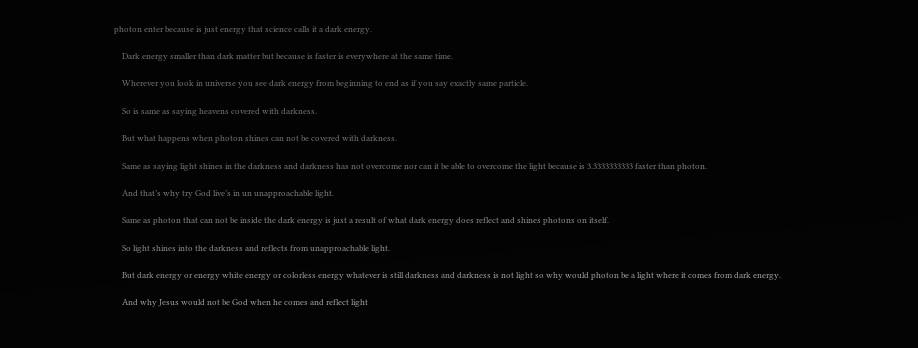photon enter because is just energy that science calls it a dark energy.

    Dark energy smaller than dark matter but because is faster is everywhere at the same time.

    Wherever you look in universe you see dark energy from beginning to end as if you say exactly same particle.

    So is same as saying heavens covered with darkness.

    But what happens when photon shines can not be covered with darkness.

    Same as saying light shines in the darkness and darkness has not overcome nor can it be able to overcome the light because is 3.3333333333 faster than photon.

    And that’s why try God live’s in un unapproachable light.

    Same as photon that can not be inside the dark energy is just a result of what dark energy does reflect and shines photons on itself.

    So light shines into the darkness and reflects from unapproachable light.

    But dark energy or energy white energy or colorless energy whatever is still darkness and darkness is not light so why would photon be a light where it comes from dark energy.

    And why Jesus would not be God when he comes and reflect light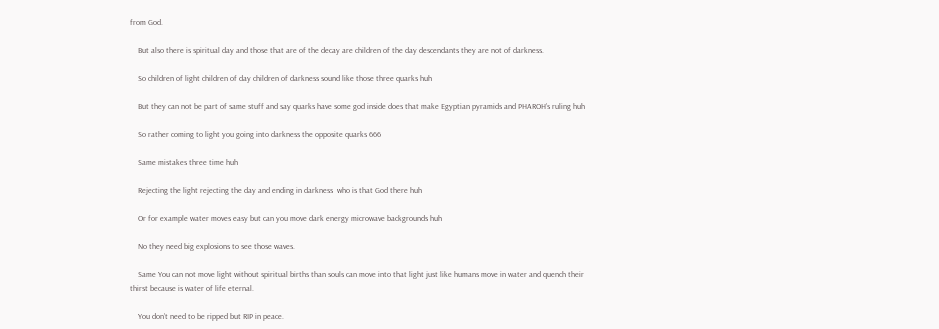from God.

    But also there is spiritual day and those that are of the decay are children of the day descendants they are not of darkness.

    So children of light children of day children of darkness sound like those three quarks huh

    But they can not be part of same stuff and say quarks have some god inside does that make Egyptian pyramids and PHAROH’s ruling huh

    So rather coming to light you going into darkness the opposite quarks 666

    Same mistakes three time huh

    Rejecting the light rejecting the day and ending in darkness  who is that God there huh

    Or for example water moves easy but can you move dark energy microwave backgrounds huh

    No they need big explosions to see those waves.

    Same You can not move light without spiritual births than souls can move into that light just like humans move in water and quench their thirst because is water of life eternal.

    You don’t need to be ripped but RIP in peace.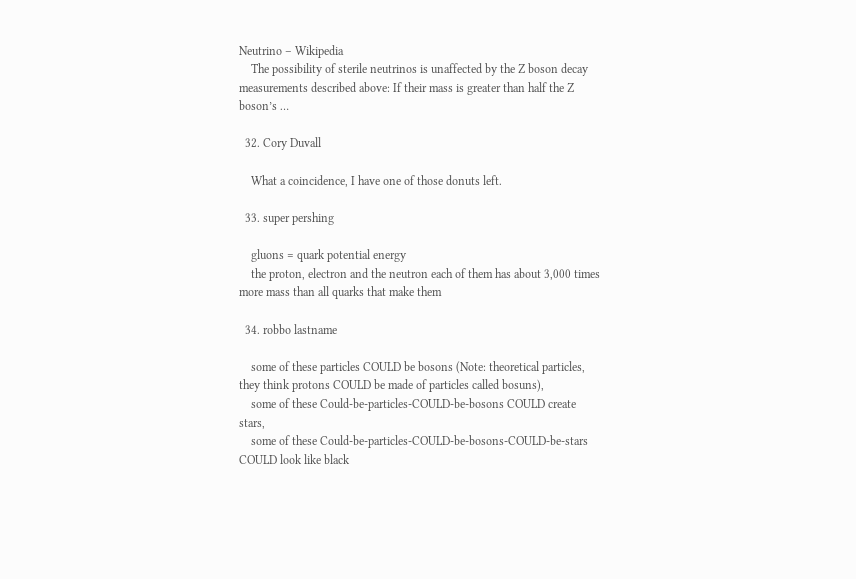Neutrino – Wikipedia
    The possibility of sterile neutrinos is unaffected by the Z boson decay measurements described above: If their mass is greater than half the Z boson’s …

  32. Cory Duvall

    What a coincidence, I have one of those donuts left.

  33. super pershing

    gluons = quark potential energy
    the proton, electron and the neutron each of them has about 3,000 times more mass than all quarks that make them

  34. robbo lastname

    some of these particles COULD be bosons (Note: theoretical particles, they think protons COULD be made of particles called bosuns),
    some of these Could-be-particles-COULD-be-bosons COULD create stars,
    some of these Could-be-particles-COULD-be-bosons-COULD-be-stars COULD look like black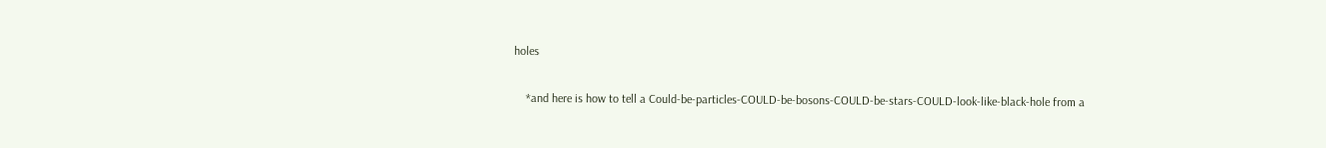holes

    *and here is how to tell a Could-be-particles-COULD-be-bosons-COULD-be-stars-COULD-look-like-black-hole from a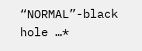“NORMAL”-black hole …*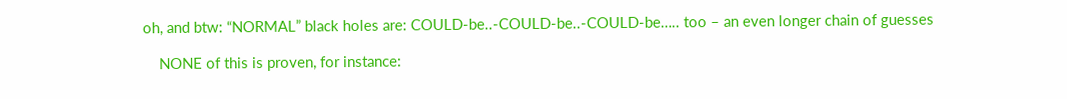oh, and btw: “NORMAL” black holes are: COULD-be..-COULD-be..-COULD-be….. too – an even longer chain of guesses

    NONE of this is proven, for instance: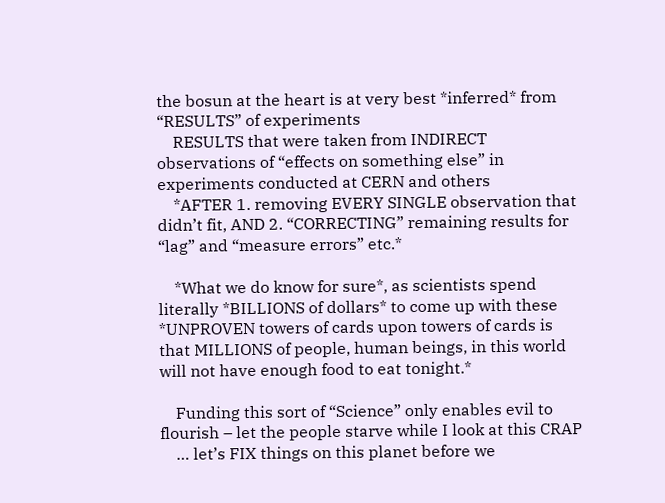the bosun at the heart is at very best *inferred* from “RESULTS” of experiments
    RESULTS that were taken from INDIRECT observations of “effects on something else” in experiments conducted at CERN and others
    *AFTER 1. removing EVERY SINGLE observation that didn’t fit, AND 2. “CORRECTING” remaining results for “lag” and “measure errors” etc.*

    *What we do know for sure*, as scientists spend literally *BILLIONS of dollars* to come up with these *UNPROVEN towers of cards upon towers of cards is that MILLIONS of people, human beings, in this world will not have enough food to eat tonight.*

    Funding this sort of “Science” only enables evil to flourish – let the people starve while I look at this CRAP
    … let’s FIX things on this planet before we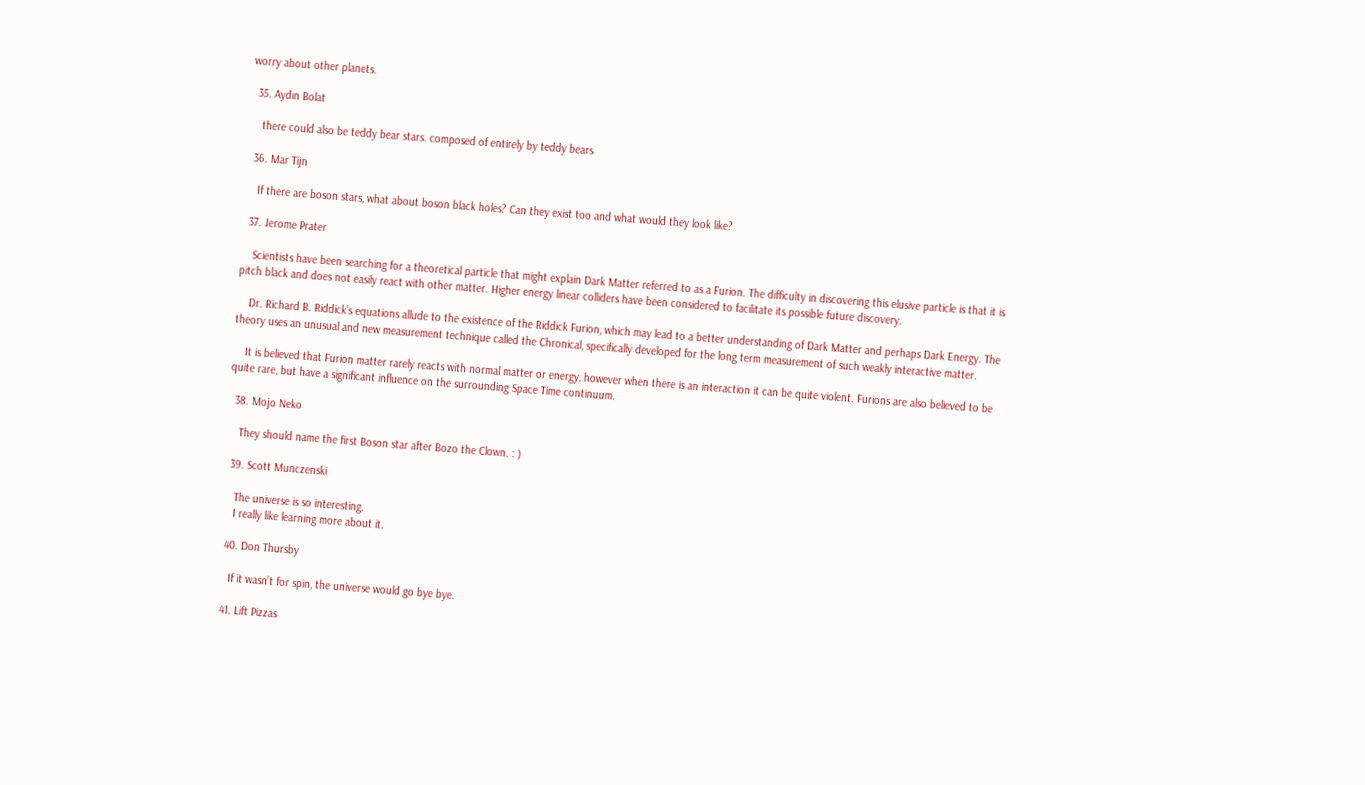worry about other planets.

  35. Aydın Bolat

    there could also be teddy bear stars. composed of entirely by teddy bears

  36. Mar Tijn

    If there are boson stars, what about boson black holes? Can they exist too and what would they look like?

  37. Jerome Prater

    Scientists have been searching for a theoretical particle that might explain Dark Matter referred to as a Furion. The difficulty in discovering this elusive particle is that it is pitch black and does not easily react with other matter. Higher energy linear colliders have been considered to facilitate its possible future discovery.

    Dr. Richard B. Riddick’s equations allude to the existence of the Riddick Furion, which may lead to a better understanding of Dark Matter and perhaps Dark Energy. The theory uses an unusual and new measurement technique called the Chronical, specifically developed for the long term measurement of such weakly interactive matter.

    It is believed that Furion matter rarely reacts with normal matter or energy, however when there is an interaction it can be quite violent. Furions are also believed to be quite rare, but have a significant influence on the surrounding Space Time continuum.

  38. Mojo Neko

    They should name the first Boson star after Bozo the Clown. : )

  39. Scott Munczenski

    The universe is so interesting.
    I really like learning more about it.

  40. Don Thursby

    If it wasn’t for spin, the universe would go bye bye.

  41. Lift Pizzas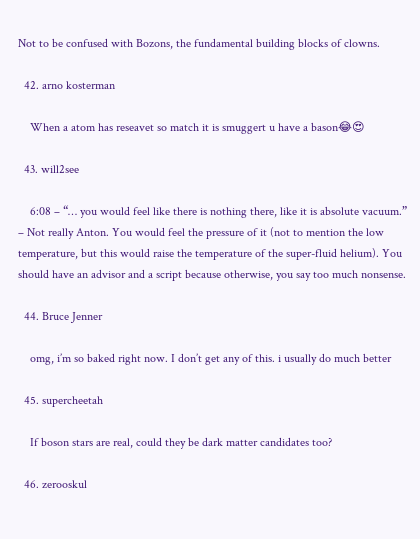Not to be confused with Bozons, the fundamental building blocks of clowns.

  42. arno kosterman

    When a atom has reseavet so match it is smuggert u have a bason😂😍

  43. will2see

    6:08 – “… you would feel like there is nothing there, like it is absolute vacuum.” – Not really Anton. You would feel the pressure of it (not to mention the low temperature, but this would raise the temperature of the super-fluid helium). You should have an advisor and a script because otherwise, you say too much nonsense.

  44. Bruce Jenner

    omg, i’m so baked right now. I don’t get any of this. i usually do much better

  45. supercheetah

    If boson stars are real, could they be dark matter candidates too?

  46. zerooskul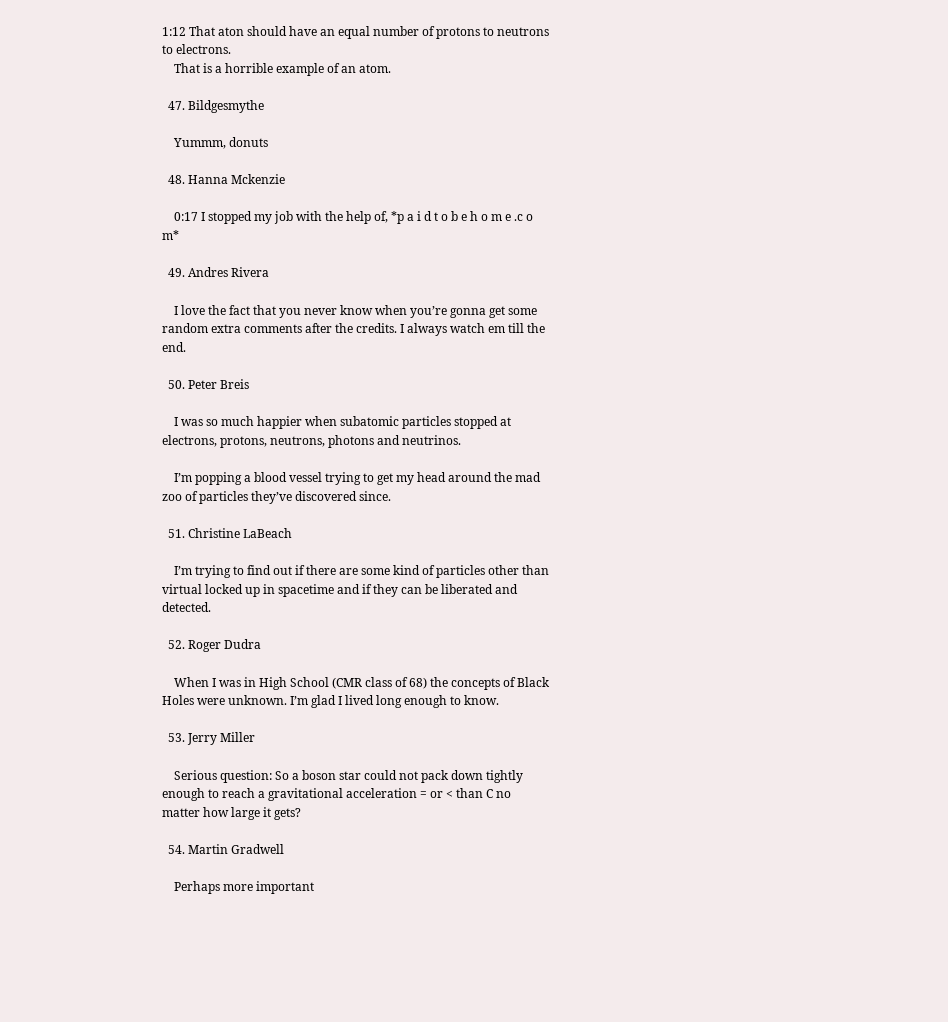1:12 That aton should have an equal number of protons to neutrons to electrons.
    That is a horrible example of an atom.

  47. Bildgesmythe

    Yummm, donuts

  48. Hanna Mckenzie

    0:17 I stopped my job with the help of, *p a i d t o b e h o m e .c o m*

  49. Andres Rivera

    I love the fact that you never know when you’re gonna get some random extra comments after the credits. I always watch em till the end.

  50. Peter Breis

    I was so much happier when subatomic particles stopped at electrons, protons, neutrons, photons and neutrinos.

    I’m popping a blood vessel trying to get my head around the mad zoo of particles they’ve discovered since.

  51. Christine LaBeach

    I’m trying to find out if there are some kind of particles other than virtual locked up in spacetime and if they can be liberated and detected.

  52. Roger Dudra

    When I was in High School (CMR class of 68) the concepts of Black Holes were unknown. I’m glad I lived long enough to know.

  53. Jerry Miller

    Serious question: So a boson star could not pack down tightly enough to reach a gravitational acceleration = or < than C no matter how large it gets?

  54. Martin Gradwell

    Perhaps more important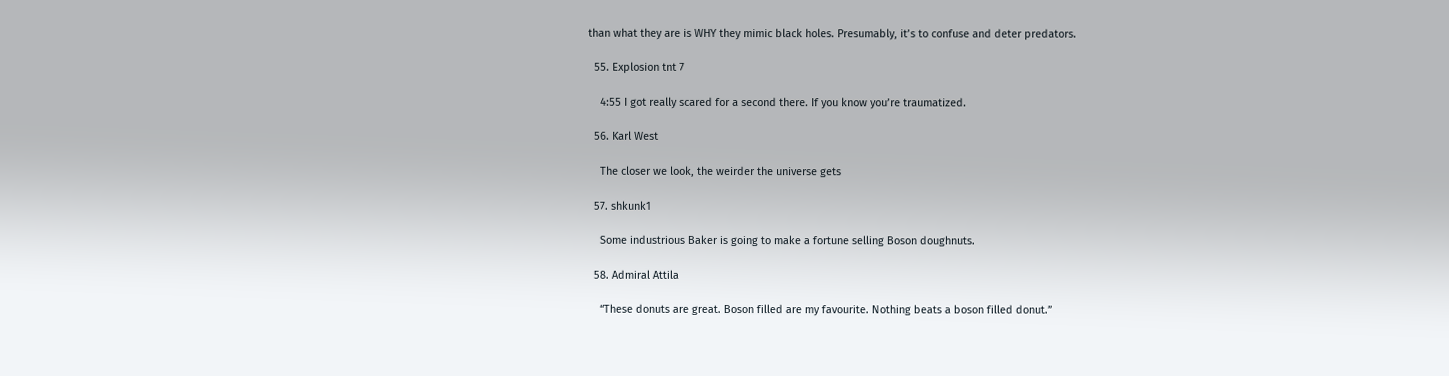than what they are is WHY they mimic black holes. Presumably, it’s to confuse and deter predators.

  55. Explosion tnt 7

    4:55 I got really scared for a second there. If you know you’re traumatized.

  56. Karl West

    The closer we look, the weirder the universe gets

  57. shkunk1

    Some industrious Baker is going to make a fortune selling Boson doughnuts.

  58. Admiral Attila

    “These donuts are great. Boson filled are my favourite. Nothing beats a boson filled donut.”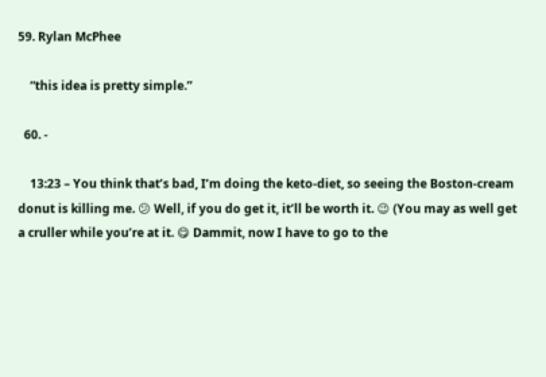59. Rylan McPhee

    “this idea is pretty simple.”

  60. -

    13:23 – You think that’s bad, I’m doing the keto-diet, so seeing the Boston-cream donut is killing me. 😕 Well, if you do get it, it’ll be worth it. 😉 (You may as well get a cruller while you’re at it. 😋 Dammit, now I have to go to the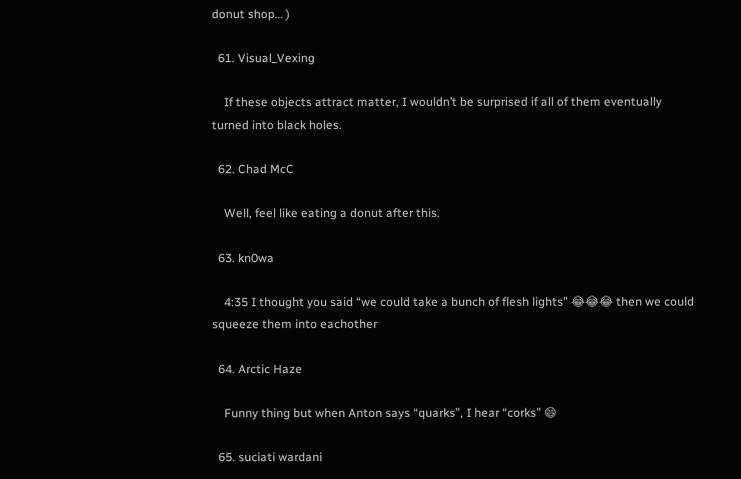donut shop… )

  61. Visual_Vexing

    If these objects attract matter, I wouldn’t be surprised if all of them eventually turned into black holes.

  62. Chad McC

    Well, feel like eating a donut after this.

  63. kn0wa

    4:35 I thought you said “we could take a bunch of flesh lights” 😂😂😂 then we could squeeze them into eachother

  64. Arctic Haze

    Funny thing but when Anton says “quarks”, I hear “corks” 😄

  65. suciati wardani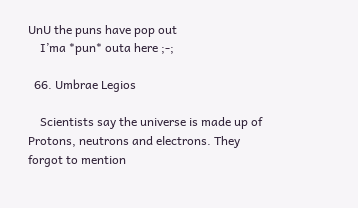UnU the puns have pop out
    I’ma *pun* outa here ;-;

  66. Umbrae Legios

    Scientists say the universe is made up of Protons, neutrons and electrons. They forgot to mention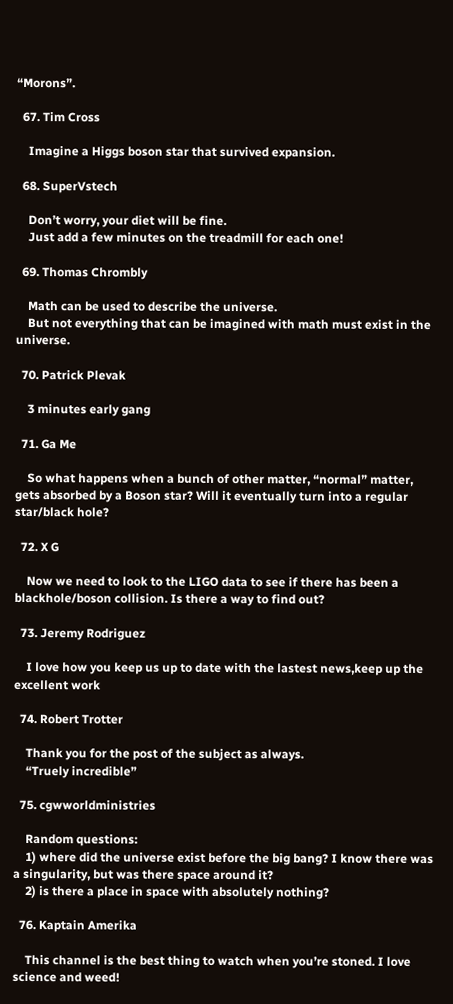“Morons”.

  67. Tim Cross

    Imagine a Higgs boson star that survived expansion.

  68. SuperVstech

    Don’t worry, your diet will be fine.
    Just add a few minutes on the treadmill for each one!

  69. Thomas Chrombly

    Math can be used to describe the universe.
    But not everything that can be imagined with math must exist in the universe.

  70. Patrick Plevak

    3 minutes early gang

  71. Ga Me

    So what happens when a bunch of other matter, “normal” matter, gets absorbed by a Boson star? Will it eventually turn into a regular star/black hole?

  72. X G

    Now we need to look to the LIGO data to see if there has been a blackhole/boson collision. Is there a way to find out?

  73. Jeremy Rodriguez

    I love how you keep us up to date with the lastest news,keep up the excellent work

  74. Robert Trotter

    Thank you for the post of the subject as always.
    “Truely incredible”

  75. cgwworldministries

    Random questions:
    1) where did the universe exist before the big bang? I know there was a singularity, but was there space around it?
    2) is there a place in space with absolutely nothing?

  76. Kaptain Amerika

    This channel is the best thing to watch when you’re stoned. I love science and weed!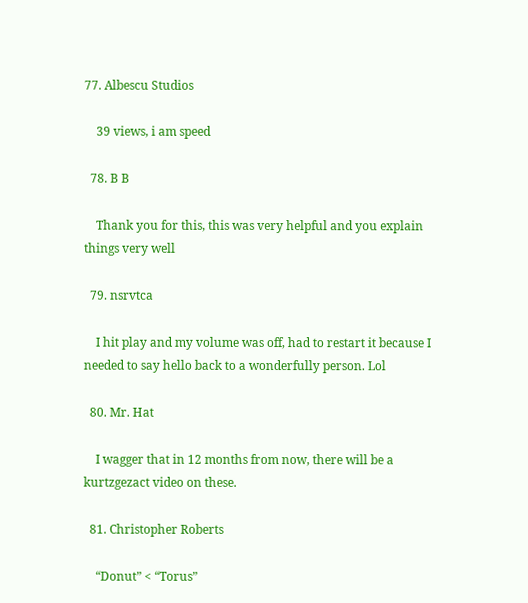77. Albescu Studios

    39 views, i am speed

  78. B B

    Thank you for this, this was very helpful and you explain things very well

  79. nsrvtca

    I hit play and my volume was off, had to restart it because I needed to say hello back to a wonderfully person. Lol

  80. Mr. Hat

    I wagger that in 12 months from now, there will be a kurtzgezact video on these.

  81. Christopher Roberts

    “Donut” < “Torus”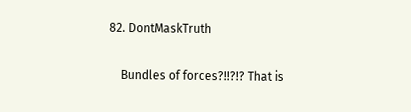82. DontMaskTruth

    Bundles of forces?!!?!? That is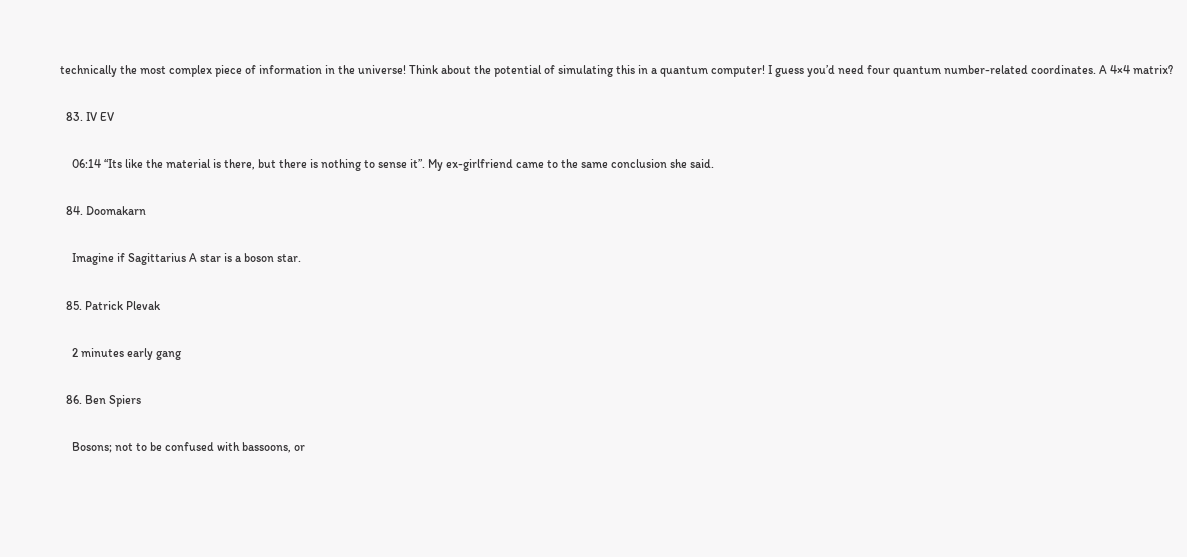technically the most complex piece of information in the universe! Think about the potential of simulating this in a quantum computer! I guess you’d need four quantum number-related coordinates. A 4×4 matrix?

  83. IV EV

    06:14 “Its like the material is there, but there is nothing to sense it”. My ex-girlfriend came to the same conclusion she said.

  84. Doomakarn

    Imagine if Sagittarius A star is a boson star.

  85. Patrick Plevak

    2 minutes early gang

  86. Ben Spiers

    Bosons; not to be confused with bassoons, or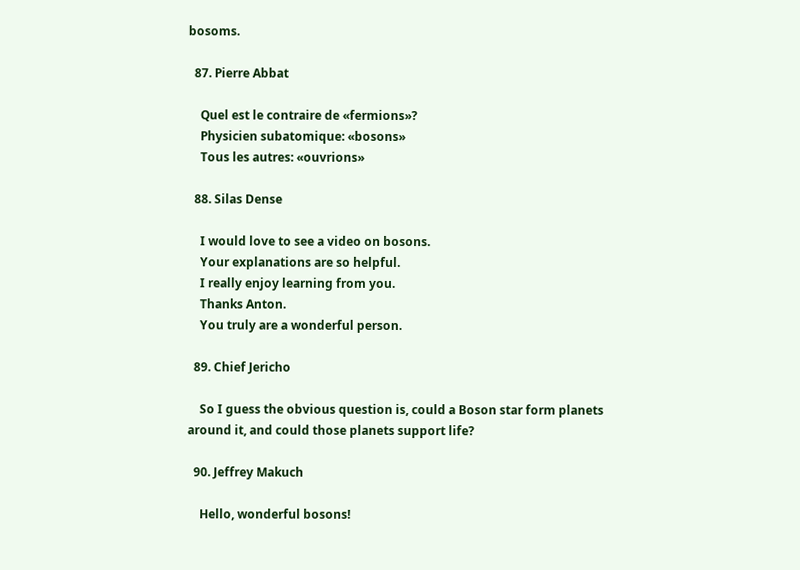bosoms.

  87. Pierre Abbat

    Quel est le contraire de «fermions»?
    Physicien subatomique: «bosons»
    Tous les autres: «ouvrions»

  88. Silas Dense

    I would love to see a video on bosons.
    Your explanations are so helpful.
    I really enjoy learning from you.
    Thanks Anton.
    You truly are a wonderful person.

  89. Chief Jericho

    So I guess the obvious question is, could a Boson star form planets around it, and could those planets support life?

  90. Jeffrey Makuch

    Hello, wonderful bosons!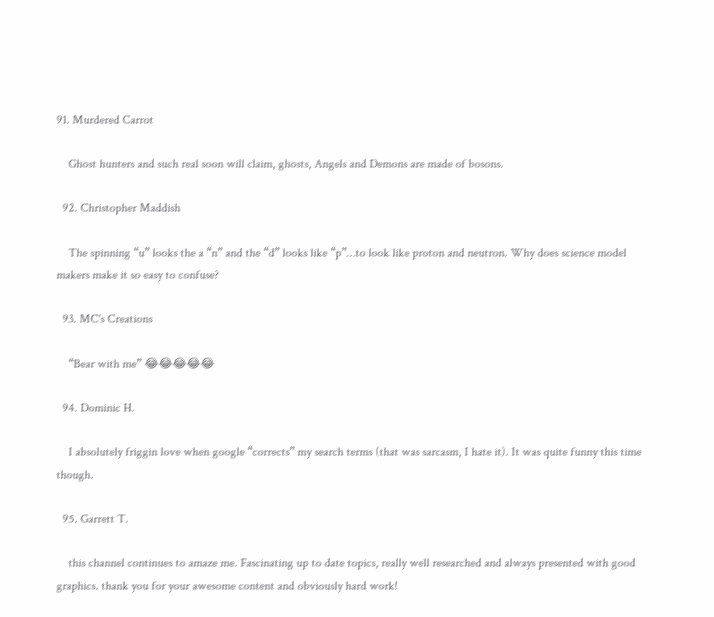91. Murdered Carrot

    Ghost hunters and such real soon will claim, ghosts, Angels and Demons are made of bosons.

  92. Christopher Maddish

    The spinning “u” looks the a “n” and the “d” looks like “p”…to look like proton and neutron. Why does science model makers make it so easy to confuse?

  93. MC's Creations

    “Bear with me” 😂😂😂😂😂

  94. Dominic H.

    I absolutely friggin love when google “corrects” my search terms (that was sarcasm, I hate it). It was quite funny this time though.

  95. Garrett T.

    this channel continues to amaze me. Fascinating up to date topics, really well researched and always presented with good graphics. thank you for your awesome content and obviously hard work!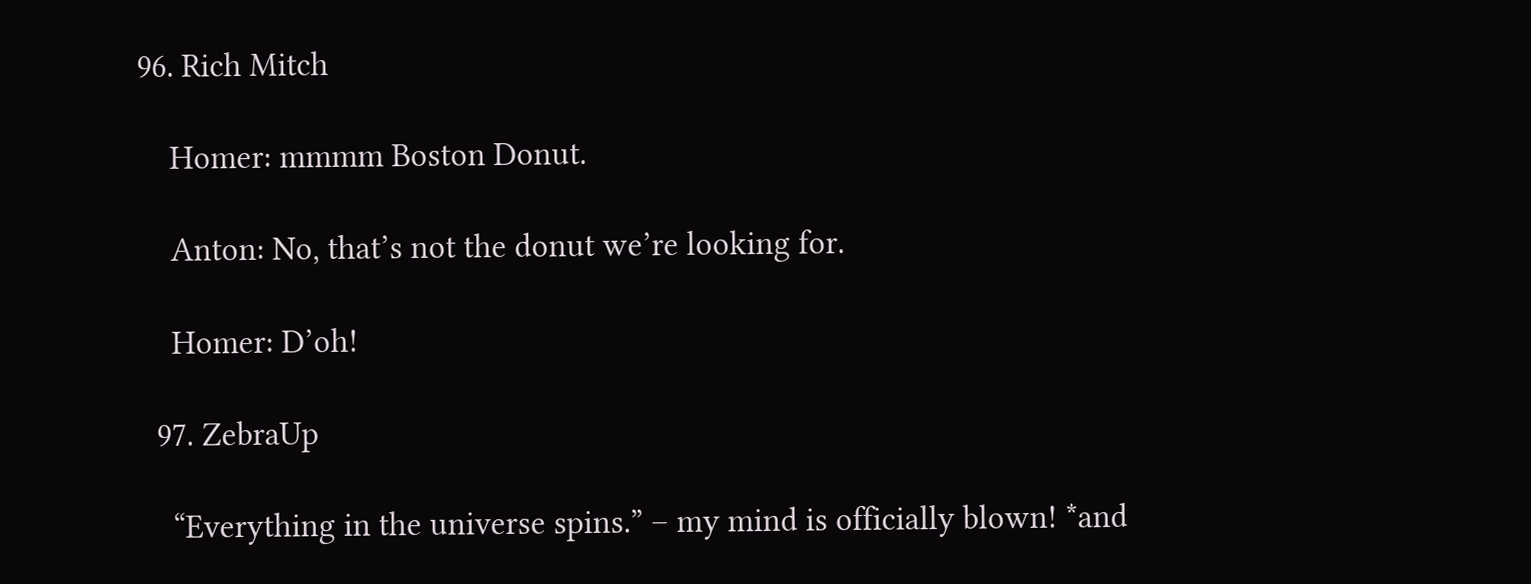96. Rich Mitch

    Homer: mmmm Boston Donut.

    Anton: No, that’s not the donut we’re looking for.

    Homer: D’oh!

  97. ZebraUp

    “Everything in the universe spins.” – my mind is officially blown! *and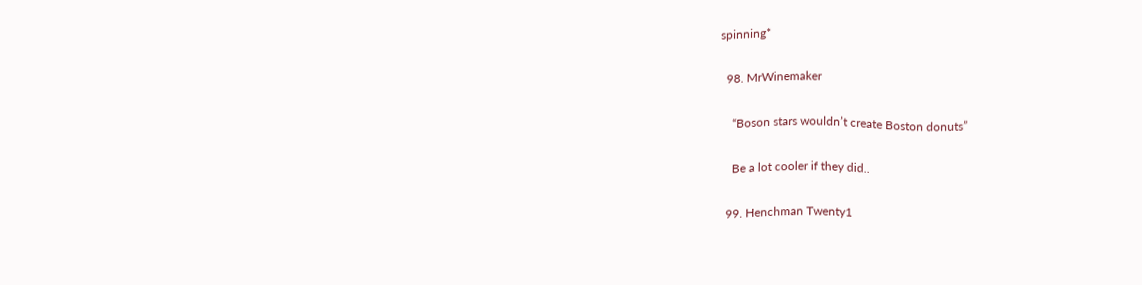spinning*

  98. MrWinemaker

    “Boson stars wouldn’t create Boston donuts”

    Be a lot cooler if they did..

  99. Henchman Twenty1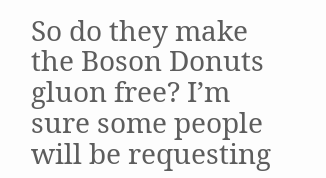So do they make the Boson Donuts gluon free? I’m sure some people will be requesting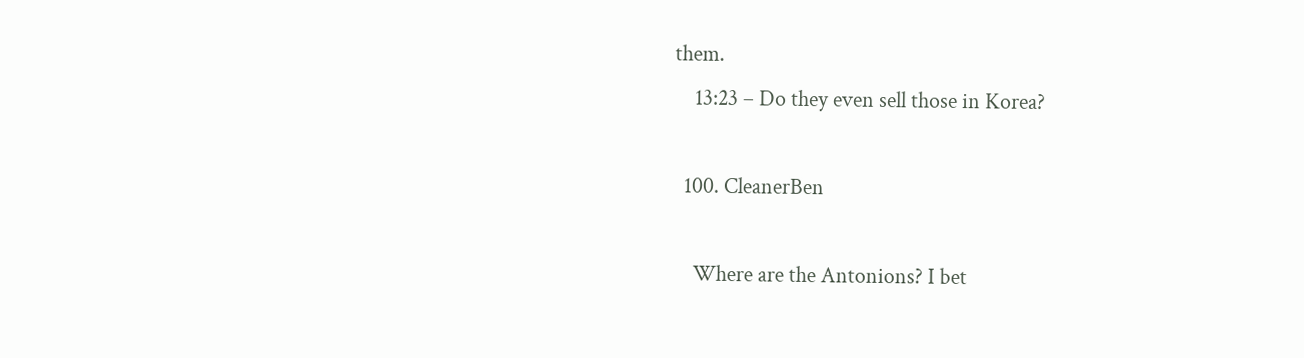them.
    13:23 – Do they even sell those in Korea?

  100. CleanerBen

    Where are the Antonions? I bet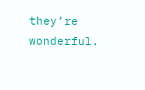they’re wonderful.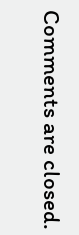Comments are closed.